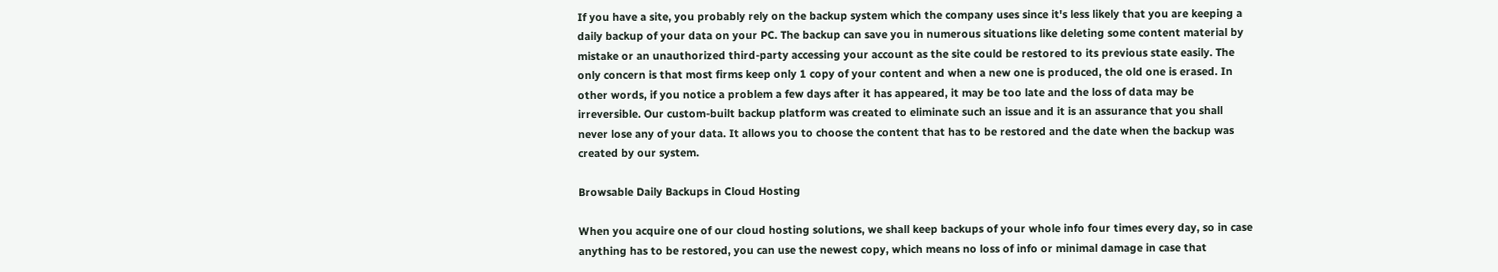If you have a site, you probably rely on the backup system which the company uses since it's less likely that you are keeping a daily backup of your data on your PC. The backup can save you in numerous situations like deleting some content material by mistake or an unauthorized third-party accessing your account as the site could be restored to its previous state easily. The only concern is that most firms keep only 1 copy of your content and when a new one is produced, the old one is erased. In other words, if you notice a problem a few days after it has appeared, it may be too late and the loss of data may be irreversible. Our custom-built backup platform was created to eliminate such an issue and it is an assurance that you shall never lose any of your data. It allows you to choose the content that has to be restored and the date when the backup was created by our system.

Browsable Daily Backups in Cloud Hosting

When you acquire one of our cloud hosting solutions, we shall keep backups of your whole info four times every day, so in case anything has to be restored, you can use the newest copy, which means no loss of info or minimal damage in case that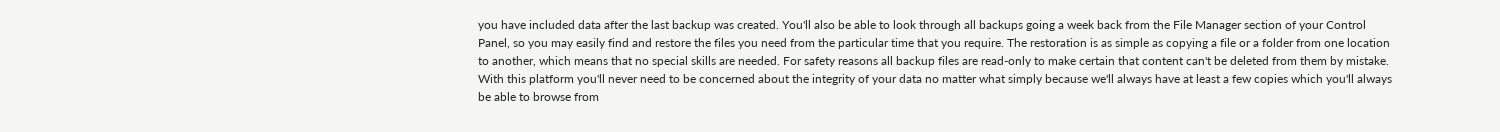you have included data after the last backup was created. You'll also be able to look through all backups going a week back from the File Manager section of your Control Panel, so you may easily find and restore the files you need from the particular time that you require. The restoration is as simple as copying a file or a folder from one location to another, which means that no special skills are needed. For safety reasons all backup files are read-only to make certain that content can't be deleted from them by mistake. With this platform you'll never need to be concerned about the integrity of your data no matter what simply because we'll always have at least a few copies which you'll always be able to browse from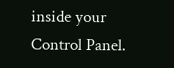inside your Control Panel.